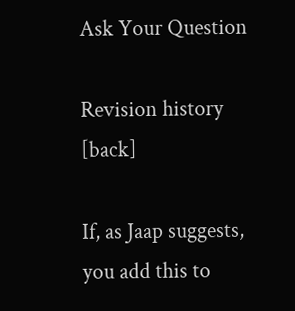Ask Your Question

Revision history [back]

If, as Jaap suggests, you add this to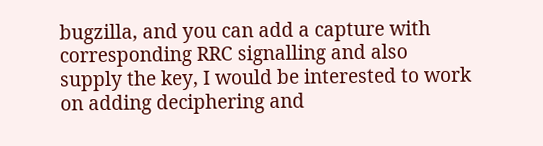bugzilla, and you can add a capture with corresponding RRC signalling and also supply the key, I would be interested to work on adding deciphering and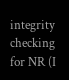integrity checking for NR (I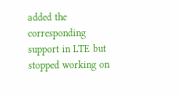added the corresponding support in LTE but stopped working on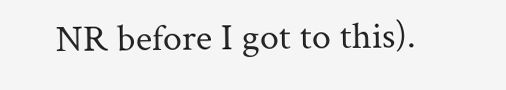NR before I got to this).